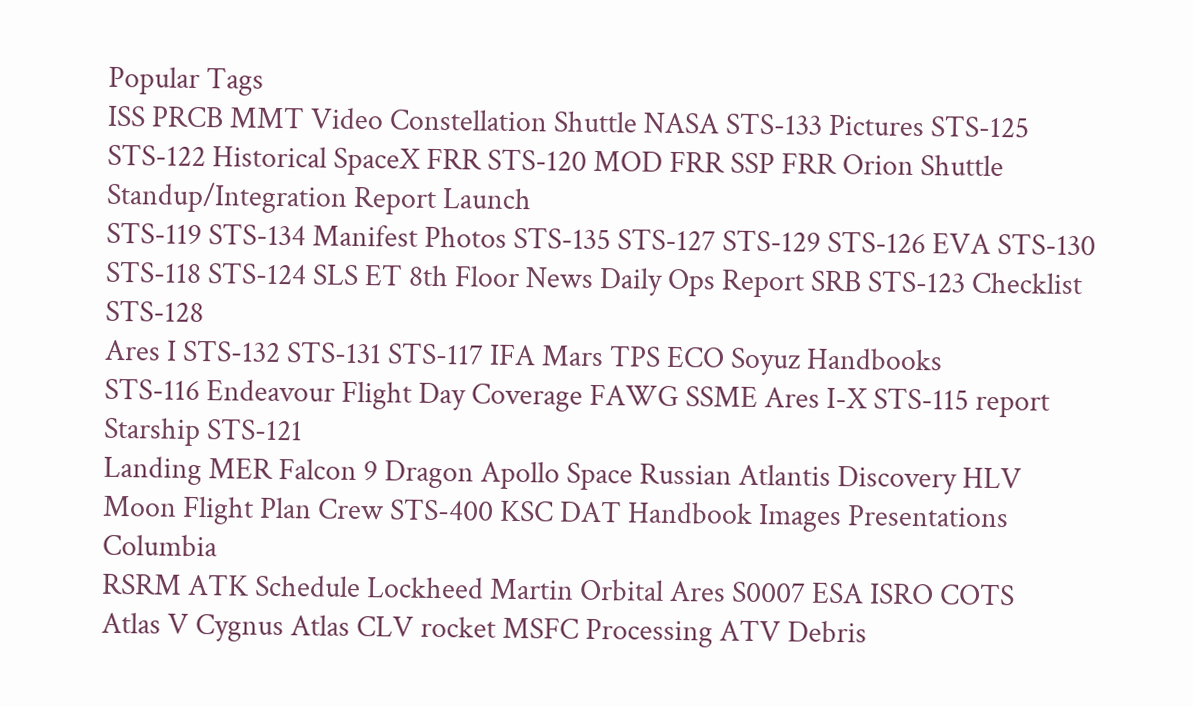Popular Tags
ISS PRCB MMT Video Constellation Shuttle NASA STS-133 Pictures STS-125
STS-122 Historical SpaceX FRR STS-120 MOD FRR SSP FRR Orion Shuttle Standup/Integration Report Launch
STS-119 STS-134 Manifest Photos STS-135 STS-127 STS-129 STS-126 EVA STS-130
STS-118 STS-124 SLS ET 8th Floor News Daily Ops Report SRB STS-123 Checklist STS-128
Ares I STS-132 STS-131 STS-117 IFA Mars TPS ECO Soyuz Handbooks
STS-116 Endeavour Flight Day Coverage FAWG SSME Ares I-X STS-115 report Starship STS-121
Landing MER Falcon 9 Dragon Apollo Space Russian Atlantis Discovery HLV
Moon Flight Plan Crew STS-400 KSC DAT Handbook Images Presentations Columbia
RSRM ATK Schedule Lockheed Martin Orbital Ares S0007 ESA ISRO COTS
Atlas V Cygnus Atlas CLV rocket MSFC Processing ATV Debris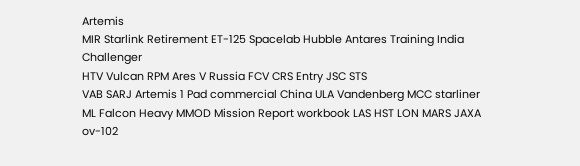Artemis
MIR Starlink Retirement ET-125 Spacelab Hubble Antares Training India Challenger
HTV Vulcan RPM Ares V Russia FCV CRS Entry JSC STS
VAB SARJ Artemis 1 Pad commercial China ULA Vandenberg MCC starliner
ML Falcon Heavy MMOD Mission Report workbook LAS HST LON MARS JAXA
ov-102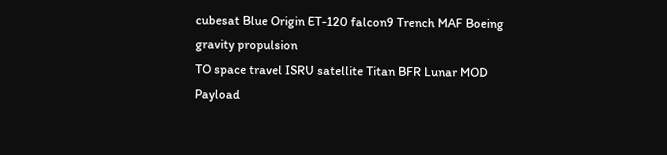cubesat Blue Origin ET-120 falcon9 Trench MAF Boeing gravity propulsion
TO space travel ISRU satellite Titan BFR Lunar MOD Payload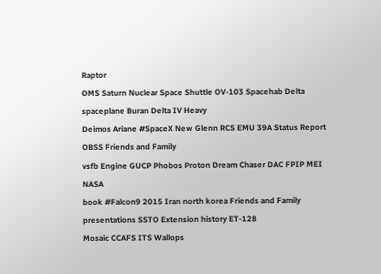Raptor
OMS Saturn Nuclear Space Shuttle OV-103 Spacehab Delta spaceplane Buran Delta IV Heavy
Deimos Ariane #SpaceX New Glenn RCS EMU 39A Status Report OBSS Friends and Family
vsfb Engine GUCP Phobos Proton Dream Chaser DAC FPIP MEI NASA
book #Falcon9 2015 Iran north korea Friends and Family presentations SSTO Extension history ET-128
Mosaic CCAFS ITS Wallops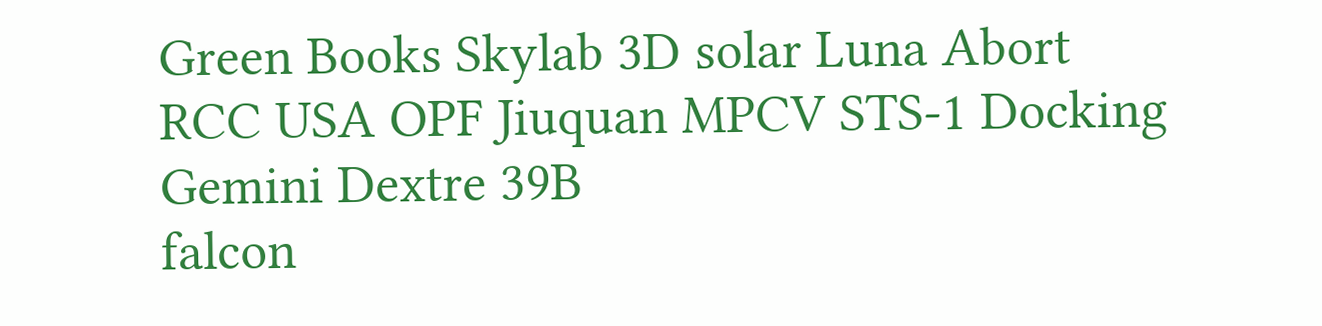Green Books Skylab 3D solar Luna Abort
RCC USA OPF Jiuquan MPCV STS-1 Docking Gemini Dextre 39B
falcon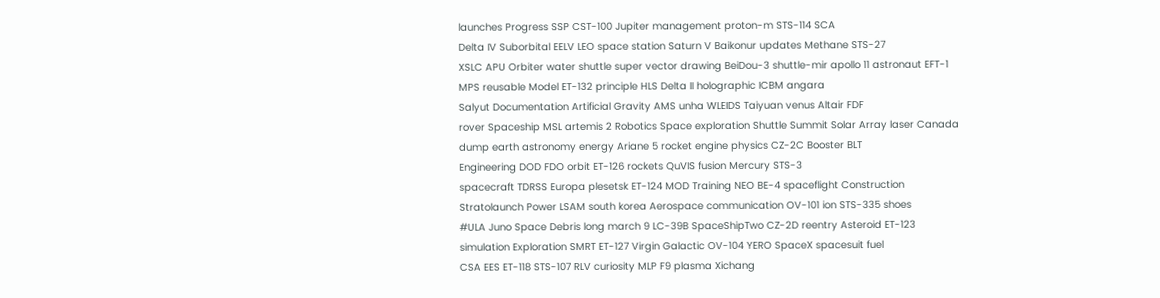launches Progress SSP CST-100 Jupiter management proton-m STS-114 SCA
Delta IV Suborbital EELV LEO space station Saturn V Baikonur updates Methane STS-27
XSLC APU Orbiter water shuttle super vector drawing BeiDou-3 shuttle-mir apollo 11 astronaut EFT-1
MPS reusable Model ET-132 principle HLS Delta II holographic ICBM angara
Salyut Documentation Artificial Gravity AMS unha WLEIDS Taiyuan venus Altair FDF
rover Spaceship MSL artemis 2 Robotics Space exploration Shuttle Summit Solar Array laser Canada
dump earth astronomy energy Ariane 5 rocket engine physics CZ-2C Booster BLT
Engineering DOD FDO orbit ET-126 rockets QuVIS fusion Mercury STS-3
spacecraft TDRSS Europa plesetsk ET-124 MOD Training NEO BE-4 spaceflight Construction
Stratolaunch Power LSAM south korea Aerospace communication OV-101 ion STS-335 shoes
#ULA Juno Space Debris long march 9 LC-39B SpaceShipTwo CZ-2D reentry Asteroid ET-123
simulation Exploration SMRT ET-127 Virgin Galactic OV-104 YERO SpaceX spacesuit fuel
CSA EES ET-118 STS-107 RLV curiosity MLP F9 plasma Xichang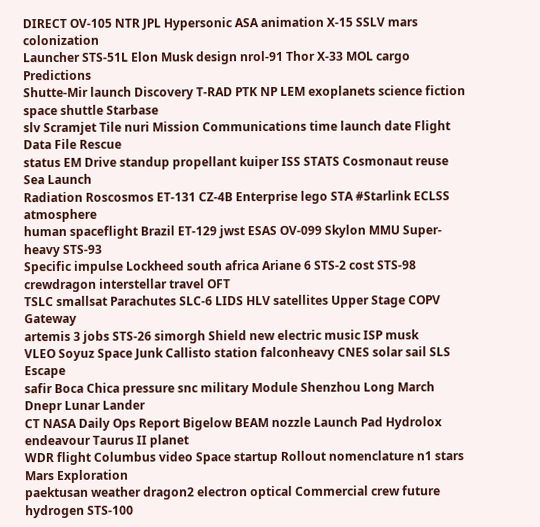DIRECT OV-105 NTR JPL Hypersonic ASA animation X-15 SSLV mars colonization
Launcher STS-51L Elon Musk design nrol-91 Thor X-33 MOL cargo Predictions
Shutte-Mir launch Discovery T-RAD PTK NP LEM exoplanets science fiction space shuttle Starbase
slv Scramjet Tile nuri Mission Communications time launch date Flight Data File Rescue
status EM Drive standup propellant kuiper ISS STATS Cosmonaut reuse Sea Launch
Radiation Roscosmos ET-131 CZ-4B Enterprise lego STA #Starlink ECLSS atmosphere
human spaceflight Brazil ET-129 jwst ESAS OV-099 Skylon MMU Super-heavy STS-93
Specific impulse Lockheed south africa Ariane 6 STS-2 cost STS-98 crewdragon interstellar travel OFT
TSLC smallsat Parachutes SLC-6 LIDS HLV satellites Upper Stage COPV Gateway
artemis 3 jobs STS-26 simorgh Shield new electric music ISP musk
VLEO Soyuz Space Junk Callisto station falconheavy CNES solar sail SLS Escape
safir Boca Chica pressure snc military Module Shenzhou Long March Dnepr Lunar Lander
CT NASA Daily Ops Report Bigelow BEAM nozzle Launch Pad Hydrolox endeavour Taurus II planet
WDR flight Columbus video Space startup Rollout nomenclature n1 stars Mars Exploration
paektusan weather dragon2 electron optical Commercial crew future hydrogen STS-100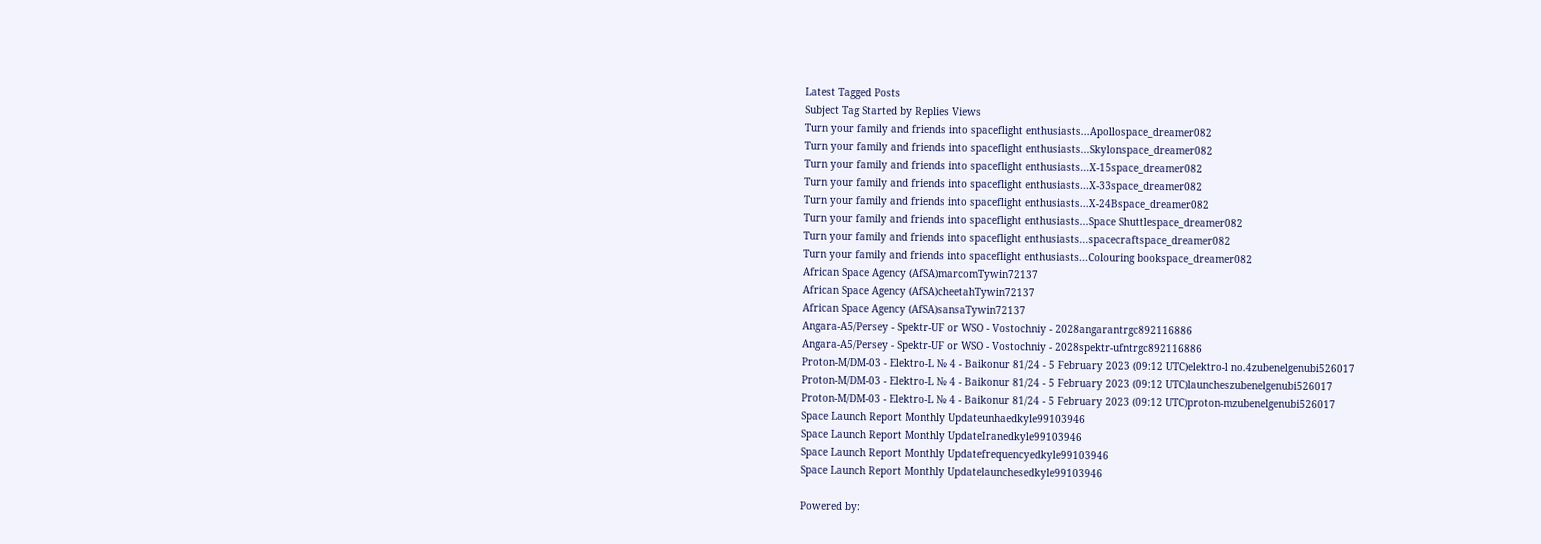Latest Tagged Posts
Subject Tag Started by Replies Views
Turn your family and friends into spaceflight enthusiasts...Apollospace_dreamer082
Turn your family and friends into spaceflight enthusiasts...Skylonspace_dreamer082
Turn your family and friends into spaceflight enthusiasts...X-15space_dreamer082
Turn your family and friends into spaceflight enthusiasts...X-33space_dreamer082
Turn your family and friends into spaceflight enthusiasts...X-24Bspace_dreamer082
Turn your family and friends into spaceflight enthusiasts...Space Shuttlespace_dreamer082
Turn your family and friends into spaceflight enthusiasts...spacecraftspace_dreamer082
Turn your family and friends into spaceflight enthusiasts...Colouring bookspace_dreamer082
African Space Agency (AfSA)marcomTywin72137
African Space Agency (AfSA)cheetahTywin72137
African Space Agency (AfSA)sansaTywin72137
Angara-A5/Persey - Spektr-UF or WSO - Vostochniy - 2028angarantrgc892116886
Angara-A5/Persey - Spektr-UF or WSO - Vostochniy - 2028spektr-ufntrgc892116886
Proton-M/DM-03 - Elektro-L № 4 - Baikonur 81/24 - 5 February 2023 (09:12 UTC)elektro-l no.4zubenelgenubi526017
Proton-M/DM-03 - Elektro-L № 4 - Baikonur 81/24 - 5 February 2023 (09:12 UTC)launcheszubenelgenubi526017
Proton-M/DM-03 - Elektro-L № 4 - Baikonur 81/24 - 5 February 2023 (09:12 UTC)proton-mzubenelgenubi526017
Space Launch Report Monthly Updateunhaedkyle99103946
Space Launch Report Monthly UpdateIranedkyle99103946
Space Launch Report Monthly Updatefrequencyedkyle99103946
Space Launch Report Monthly Updatelaunchesedkyle99103946

Powered by: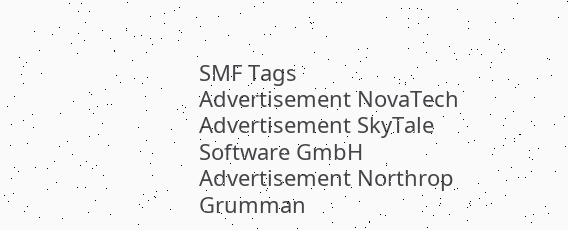SMF Tags
Advertisement NovaTech
Advertisement SkyTale Software GmbH
Advertisement Northrop Grumman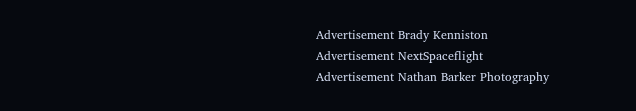Advertisement Brady Kenniston
Advertisement NextSpaceflight
Advertisement Nathan Barker Photography